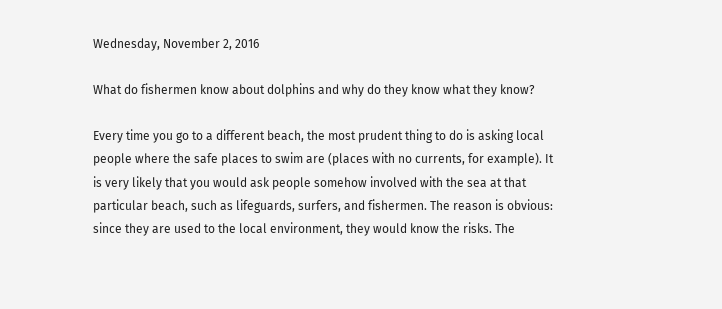Wednesday, November 2, 2016

What do fishermen know about dolphins and why do they know what they know?

Every time you go to a different beach, the most prudent thing to do is asking local people where the safe places to swim are (places with no currents, for example). It is very likely that you would ask people somehow involved with the sea at that particular beach, such as lifeguards, surfers, and fishermen. The reason is obvious: since they are used to the local environment, they would know the risks. The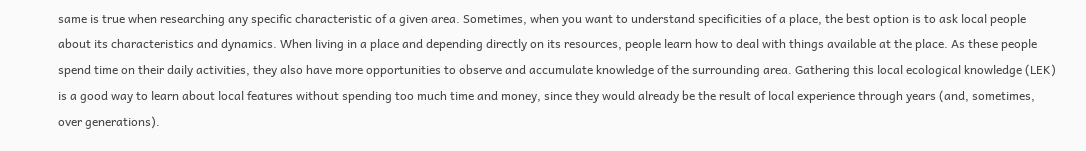same is true when researching any specific characteristic of a given area. Sometimes, when you want to understand specificities of a place, the best option is to ask local people about its characteristics and dynamics. When living in a place and depending directly on its resources, people learn how to deal with things available at the place. As these people spend time on their daily activities, they also have more opportunities to observe and accumulate knowledge of the surrounding area. Gathering this local ecological knowledge (LEK) is a good way to learn about local features without spending too much time and money, since they would already be the result of local experience through years (and, sometimes, over generations).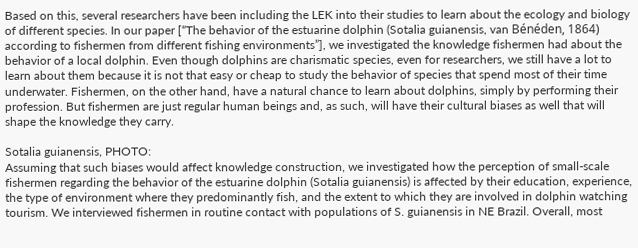Based on this, several researchers have been including the LEK into their studies to learn about the ecology and biology of different species. In our paper [“The behavior of the estuarine dolphin (Sotalia guianensis, van Bénéden, 1864) according to fishermen from different fishing environments”], we investigated the knowledge fishermen had about the behavior of a local dolphin. Even though dolphins are charismatic species, even for researchers, we still have a lot to learn about them because it is not that easy or cheap to study the behavior of species that spend most of their time underwater. Fishermen, on the other hand, have a natural chance to learn about dolphins, simply by performing their profession. But fishermen are just regular human beings and, as such, will have their cultural biases as well that will shape the knowledge they carry.

Sotalia guianensis, PHOTO:
Assuming that such biases would affect knowledge construction, we investigated how the perception of small-scale fishermen regarding the behavior of the estuarine dolphin (Sotalia guianensis) is affected by their education, experience, the type of environment where they predominantly fish, and the extent to which they are involved in dolphin watching tourism. We interviewed fishermen in routine contact with populations of S. guianensis in NE Brazil. Overall, most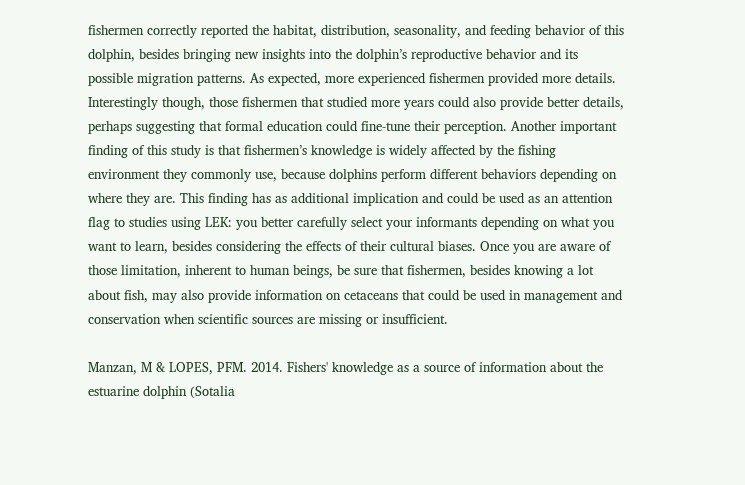fishermen correctly reported the habitat, distribution, seasonality, and feeding behavior of this dolphin, besides bringing new insights into the dolphin’s reproductive behavior and its possible migration patterns. As expected, more experienced fishermen provided more details. Interestingly though, those fishermen that studied more years could also provide better details, perhaps suggesting that formal education could fine-tune their perception. Another important finding of this study is that fishermen’s knowledge is widely affected by the fishing environment they commonly use, because dolphins perform different behaviors depending on where they are. This finding has as additional implication and could be used as an attention flag to studies using LEK: you better carefully select your informants depending on what you want to learn, besides considering the effects of their cultural biases. Once you are aware of those limitation, inherent to human beings, be sure that fishermen, besides knowing a lot about fish, may also provide information on cetaceans that could be used in management and conservation when scientific sources are missing or insufficient.

Manzan, M & LOPES, PFM. 2014. Fishers' knowledge as a source of information about the estuarine dolphin (Sotalia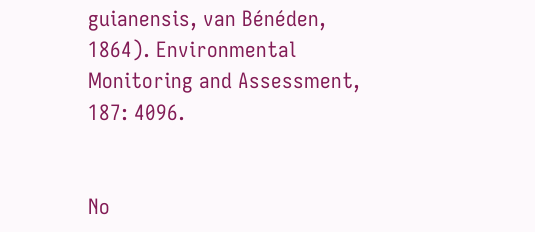guianensis, van Bénéden, 1864). Environmental Monitoring and Assessment, 187: 4096.


No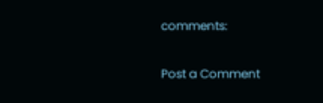comments:

Post a Comment